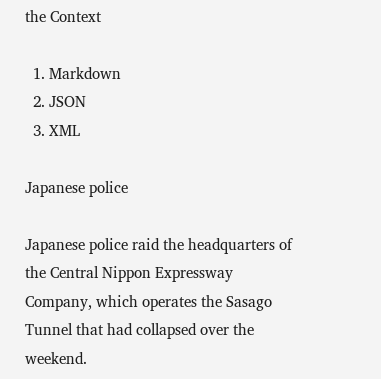the Context

  1. Markdown
  2. JSON
  3. XML

Japanese police

Japanese police raid the headquarters of the Central Nippon Expressway Company, which operates the Sasago Tunnel that had collapsed over the weekend.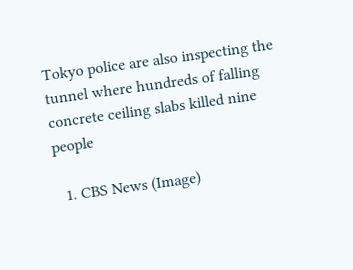Tokyo police are also inspecting the tunnel where hundreds of falling concrete ceiling slabs killed nine people

  1. CBS News (Image)